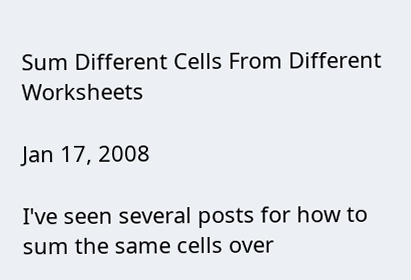Sum Different Cells From Different Worksheets

Jan 17, 2008

I've seen several posts for how to sum the same cells over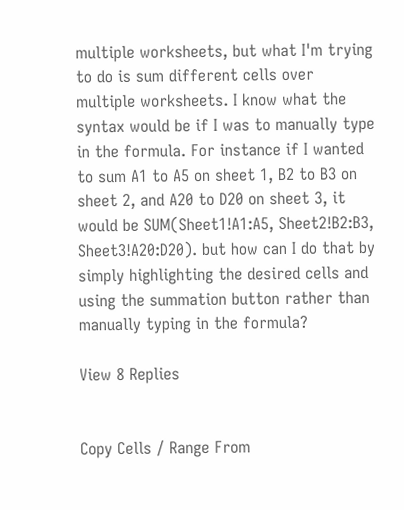multiple worksheets, but what I'm trying to do is sum different cells over multiple worksheets. I know what the syntax would be if I was to manually type in the formula. For instance if I wanted to sum A1 to A5 on sheet 1, B2 to B3 on sheet 2, and A20 to D20 on sheet 3, it would be SUM(Sheet1!A1:A5, Sheet2!B2:B3, Sheet3!A20:D20). but how can I do that by simply highlighting the desired cells and using the summation button rather than manually typing in the formula?

View 8 Replies


Copy Cells / Range From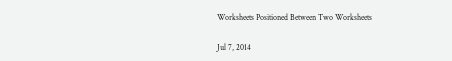Worksheets Positioned Between Two Worksheets

Jul 7, 2014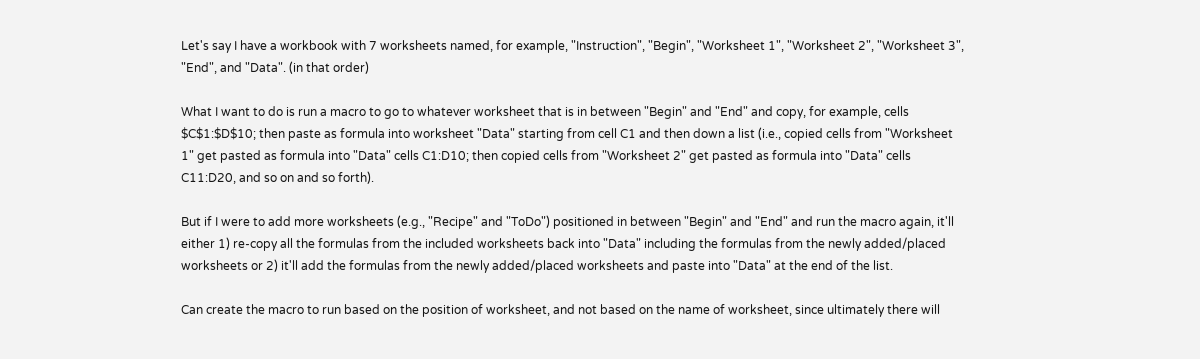Let's say I have a workbook with 7 worksheets named, for example, "Instruction", "Begin", "Worksheet 1", "Worksheet 2", "Worksheet 3", "End", and "Data". (in that order)

What I want to do is run a macro to go to whatever worksheet that is in between "Begin" and "End" and copy, for example, cells $C$1:$D$10; then paste as formula into worksheet "Data" starting from cell C1 and then down a list (i.e., copied cells from "Worksheet 1" get pasted as formula into "Data" cells C1:D10; then copied cells from "Worksheet 2" get pasted as formula into "Data" cells C11:D20, and so on and so forth).

But if I were to add more worksheets (e.g., "Recipe" and "ToDo") positioned in between "Begin" and "End" and run the macro again, it'll either 1) re-copy all the formulas from the included worksheets back into "Data" including the formulas from the newly added/placed worksheets or 2) it'll add the formulas from the newly added/placed worksheets and paste into "Data" at the end of the list.

Can create the macro to run based on the position of worksheet, and not based on the name of worksheet, since ultimately there will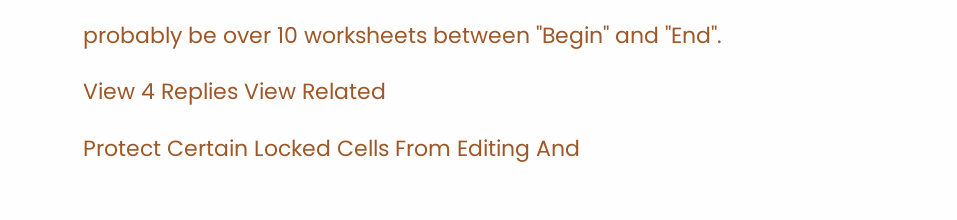probably be over 10 worksheets between "Begin" and "End".

View 4 Replies View Related

Protect Certain Locked Cells From Editing And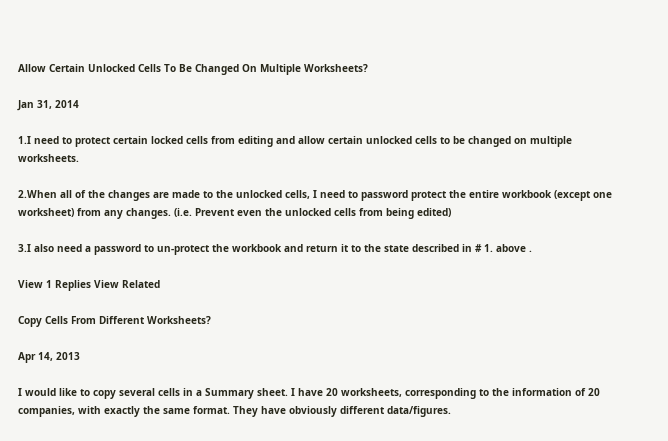Allow Certain Unlocked Cells To Be Changed On Multiple Worksheets?

Jan 31, 2014

1.I need to protect certain locked cells from editing and allow certain unlocked cells to be changed on multiple worksheets.

2.When all of the changes are made to the unlocked cells, I need to password protect the entire workbook (except one worksheet) from any changes. (i.e. Prevent even the unlocked cells from being edited)

3.I also need a password to un-protect the workbook and return it to the state described in # 1. above .

View 1 Replies View Related

Copy Cells From Different Worksheets?

Apr 14, 2013

I would like to copy several cells in a Summary sheet. I have 20 worksheets, corresponding to the information of 20 companies, with exactly the same format. They have obviously different data/figures.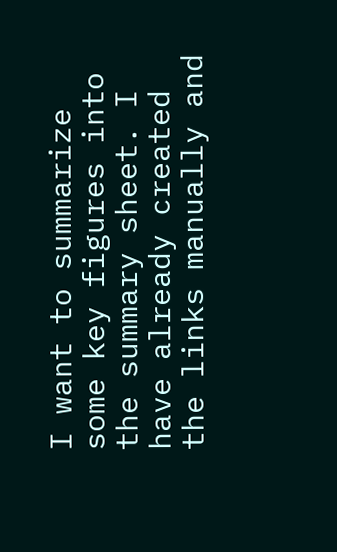I want to summarize some key figures into the summary sheet. I have already created the links manually and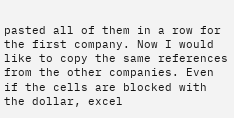pasted all of them in a row for the first company. Now I would like to copy the same references from the other companies. Even if the cells are blocked with the dollar, excel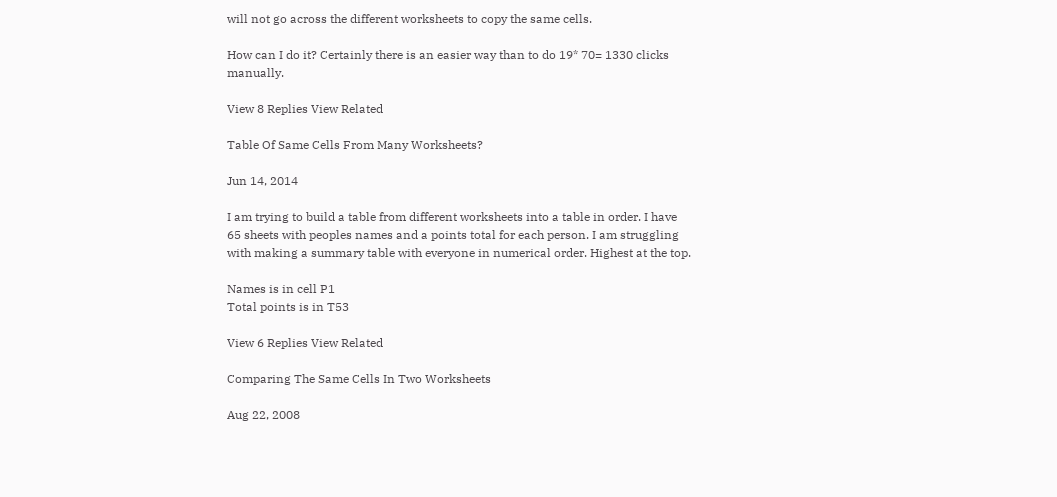will not go across the different worksheets to copy the same cells.

How can I do it? Certainly there is an easier way than to do 19* 70= 1330 clicks manually.

View 8 Replies View Related

Table Of Same Cells From Many Worksheets?

Jun 14, 2014

I am trying to build a table from different worksheets into a table in order. I have 65 sheets with peoples names and a points total for each person. I am struggling with making a summary table with everyone in numerical order. Highest at the top.

Names is in cell P1
Total points is in T53

View 6 Replies View Related

Comparing The Same Cells In Two Worksheets

Aug 22, 2008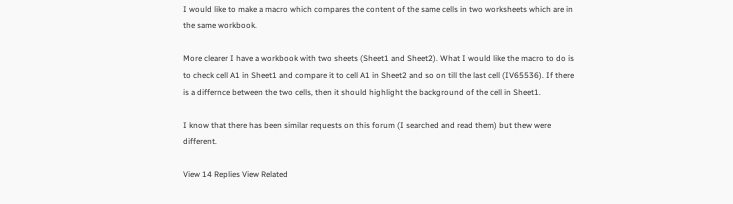I would like to make a macro which compares the content of the same cells in two worksheets which are in the same workbook.

More clearer I have a workbook with two sheets (Sheet1 and Sheet2). What I would like the macro to do is to check cell A1 in Sheet1 and compare it to cell A1 in Sheet2 and so on till the last cell (IV65536). If there is a differnce between the two cells, then it should highlight the background of the cell in Sheet1.

I know that there has been similar requests on this forum (I searched and read them) but thew were different.

View 14 Replies View Related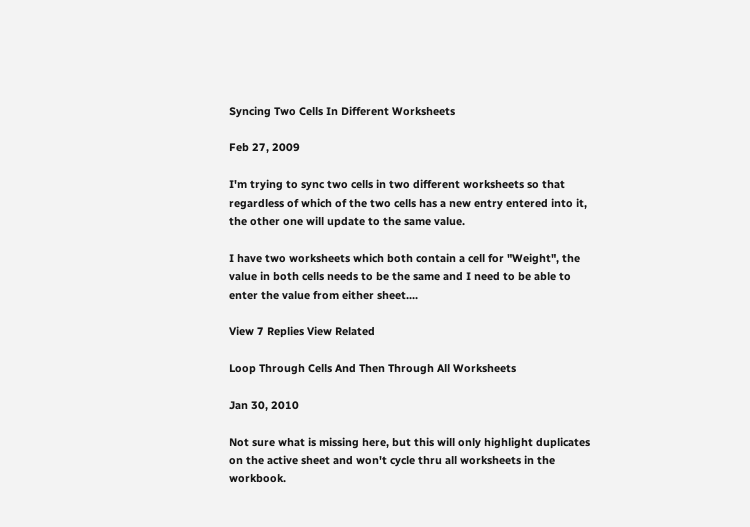Syncing Two Cells In Different Worksheets

Feb 27, 2009

I'm trying to sync two cells in two different worksheets so that regardless of which of the two cells has a new entry entered into it, the other one will update to the same value.

I have two worksheets which both contain a cell for "Weight", the value in both cells needs to be the same and I need to be able to enter the value from either sheet....

View 7 Replies View Related

Loop Through Cells And Then Through All Worksheets

Jan 30, 2010

Not sure what is missing here, but this will only highlight duplicates on the active sheet and won't cycle thru all worksheets in the workbook.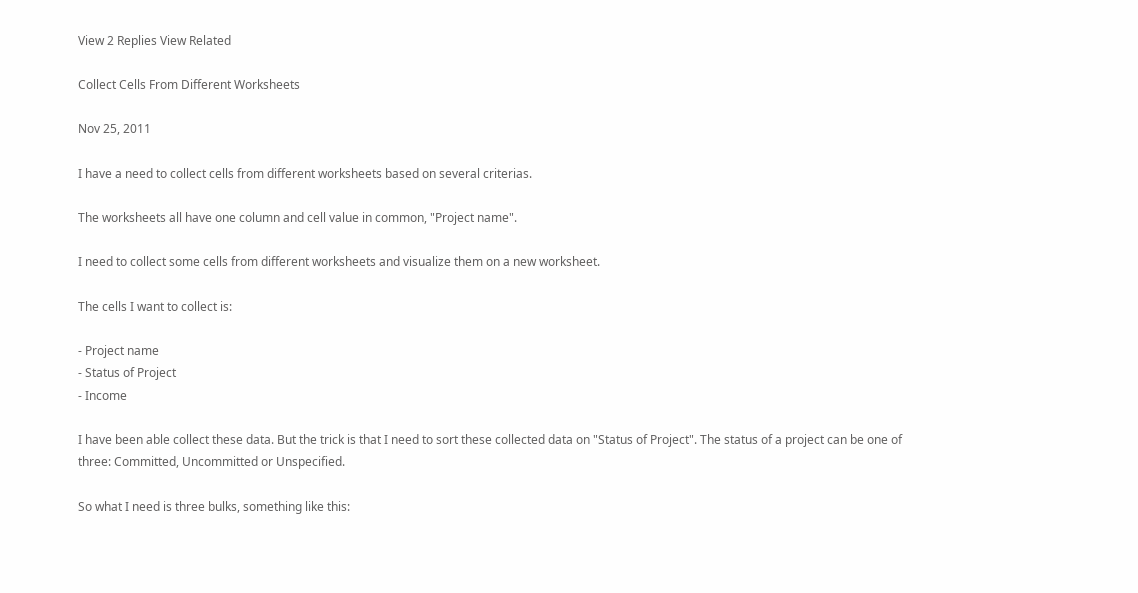View 2 Replies View Related

Collect Cells From Different Worksheets

Nov 25, 2011

I have a need to collect cells from different worksheets based on several criterias.

The worksheets all have one column and cell value in common, "Project name".

I need to collect some cells from different worksheets and visualize them on a new worksheet.

The cells I want to collect is:

- Project name
- Status of Project
- Income

I have been able collect these data. But the trick is that I need to sort these collected data on "Status of Project". The status of a project can be one of three: Committed, Uncommitted or Unspecified.

So what I need is three bulks, something like this: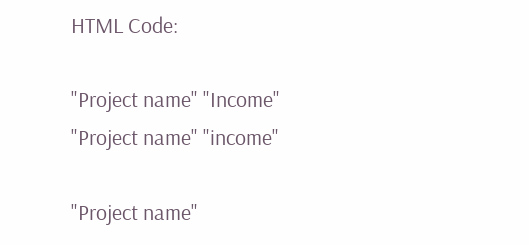HTML Code:

"Project name" "Income"
"Project name" "income"

"Project name"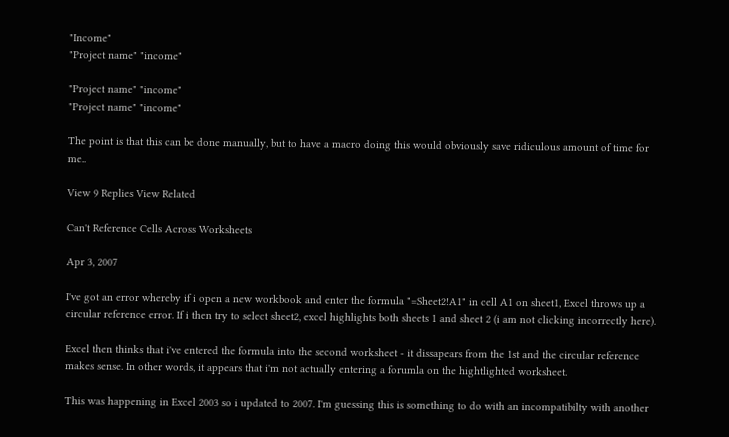"Income"
"Project name" "income"

"Project name" "income"
"Project name" "income"

The point is that this can be done manually, but to have a macro doing this would obviously save ridiculous amount of time for me..

View 9 Replies View Related

Can't Reference Cells Across Worksheets

Apr 3, 2007

I've got an error whereby if i open a new workbook and enter the formula "=Sheet2!A1" in cell A1 on sheet1, Excel throws up a circular reference error. If i then try to select sheet2, excel highlights both sheets 1 and sheet 2 (i am not clicking incorrectly here).

Excel then thinks that i've entered the formula into the second worksheet - it dissapears from the 1st and the circular reference makes sense. In other words, it appears that i'm not actually entering a forumla on the hightlighted worksheet.

This was happening in Excel 2003 so i updated to 2007. I'm guessing this is something to do with an incompatibilty with another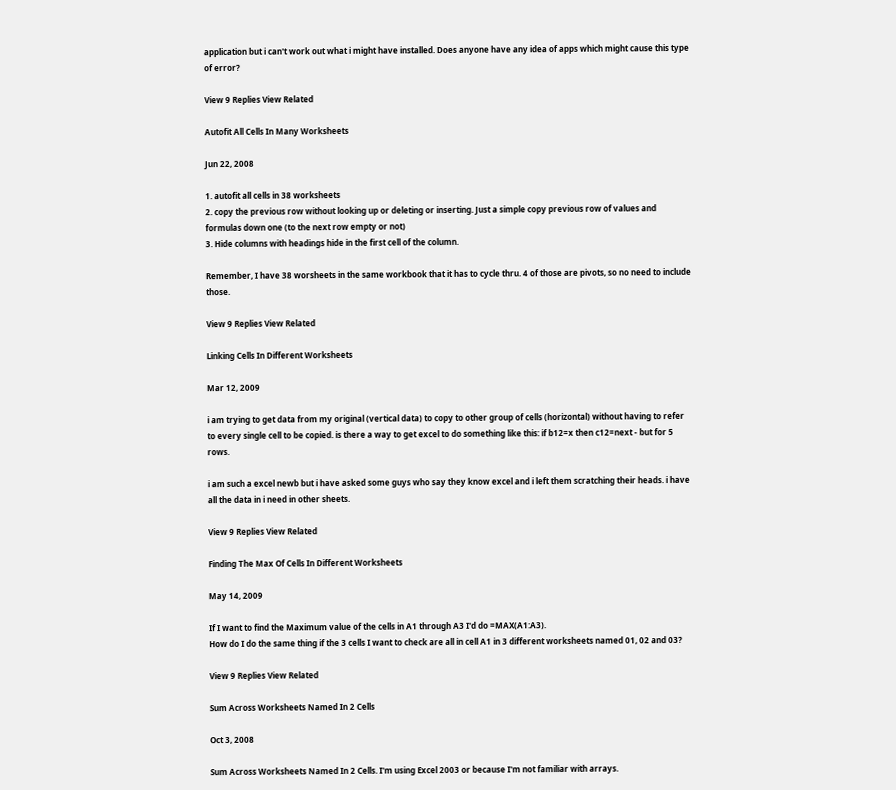application but i can't work out what i might have installed. Does anyone have any idea of apps which might cause this type of error?

View 9 Replies View Related

Autofit All Cells In Many Worksheets

Jun 22, 2008

1. autofit all cells in 38 worksheets
2. copy the previous row without looking up or deleting or inserting. Just a simple copy previous row of values and formulas down one (to the next row empty or not)
3. Hide columns with headings hide in the first cell of the column.

Remember, I have 38 worsheets in the same workbook that it has to cycle thru. 4 of those are pivots, so no need to include those.

View 9 Replies View Related

Linking Cells In Different Worksheets

Mar 12, 2009

i am trying to get data from my original (vertical data) to copy to other group of cells (horizontal) without having to refer to every single cell to be copied. is there a way to get excel to do something like this: if b12=x then c12=next - but for 5 rows.

i am such a excel newb but i have asked some guys who say they know excel and i left them scratching their heads. i have all the data in i need in other sheets.

View 9 Replies View Related

Finding The Max Of Cells In Different Worksheets

May 14, 2009

If I want to find the Maximum value of the cells in A1 through A3 I'd do =MAX(A1:A3).
How do I do the same thing if the 3 cells I want to check are all in cell A1 in 3 different worksheets named 01, 02 and 03?

View 9 Replies View Related

Sum Across Worksheets Named In 2 Cells

Oct 3, 2008

Sum Across Worksheets Named In 2 Cells. I'm using Excel 2003 or because I'm not familiar with arrays.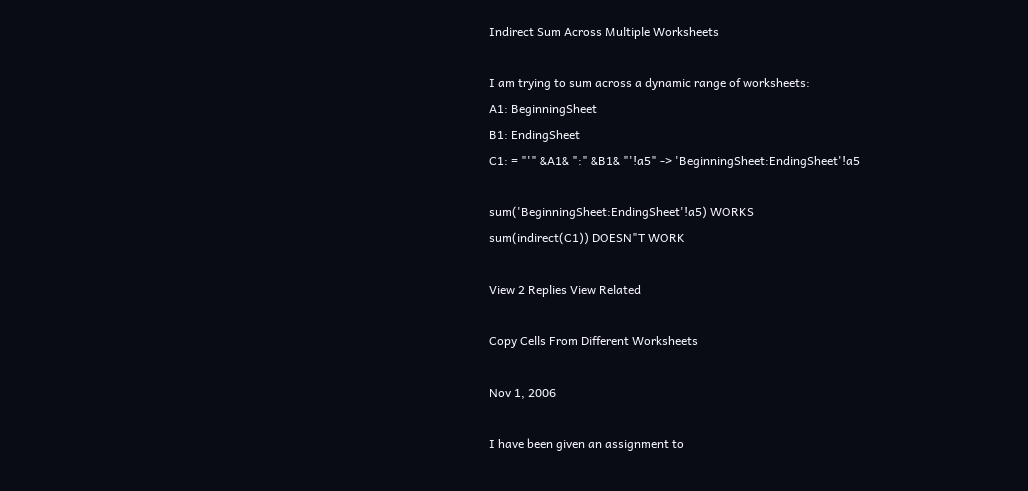Indirect Sum Across Multiple Worksheets

I am trying to sum across a dynamic range of worksheets:
A1: BeginningSheet
B1: EndingSheet
C1: = "'" &A1& ":" &B1& "'!a5" -> 'BeginningSheet:EndingSheet'!a5

sum('BeginningSheet:EndingSheet'!a5) WORKS
sum(indirect(C1)) DOESN"T WORK

View 2 Replies View Related

Copy Cells From Different Worksheets

Nov 1, 2006

I have been given an assignment to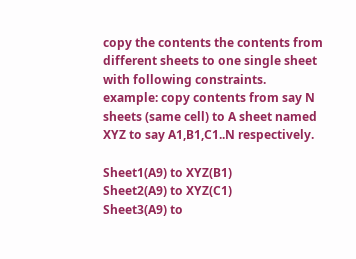copy the contents the contents from different sheets to one single sheet with following constraints. example: copy contents from say N sheets (same cell) to A sheet named XYZ to say A1,B1,C1..N respectively.

Sheet1(A9) to XYZ(B1)
Sheet2(A9) to XYZ(C1)
Sheet3(A9) to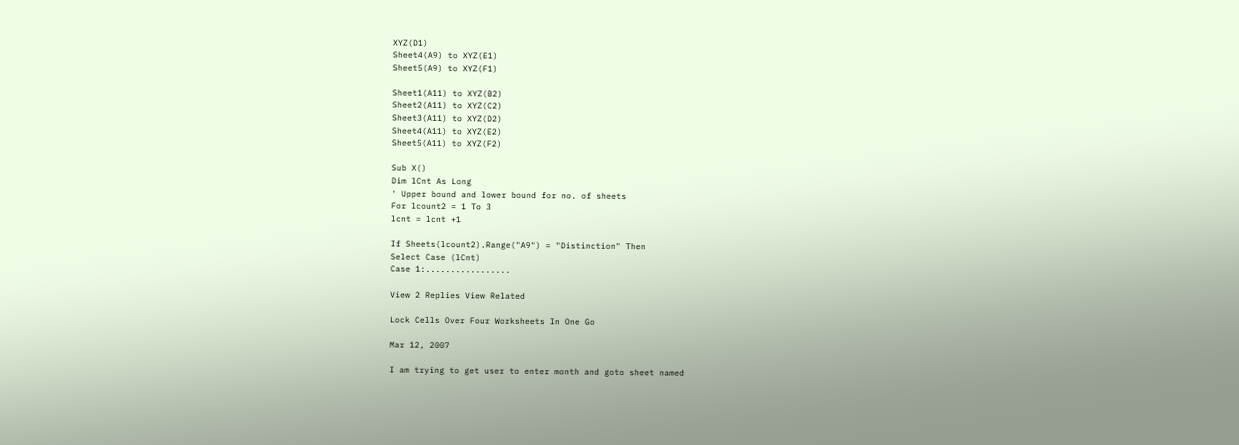XYZ(D1)
Sheet4(A9) to XYZ(E1)
Sheet5(A9) to XYZ(F1)

Sheet1(A11) to XYZ(B2)
Sheet2(A11) to XYZ(C2)
Sheet3(A11) to XYZ(D2)
Sheet4(A11) to XYZ(E2)
Sheet5(A11) to XYZ(F2)

Sub X()
Dim lCnt As Long
' Upper bound and lower bound for no. of sheets
For lcount2 = 1 To 3
lcnt = lcnt +1

If Sheets(lcount2).Range("A9") = "Distinction" Then
Select Case (lCnt)
Case 1:.................

View 2 Replies View Related

Lock Cells Over Four Worksheets In One Go

Mar 12, 2007

I am trying to get user to enter month and goto sheet named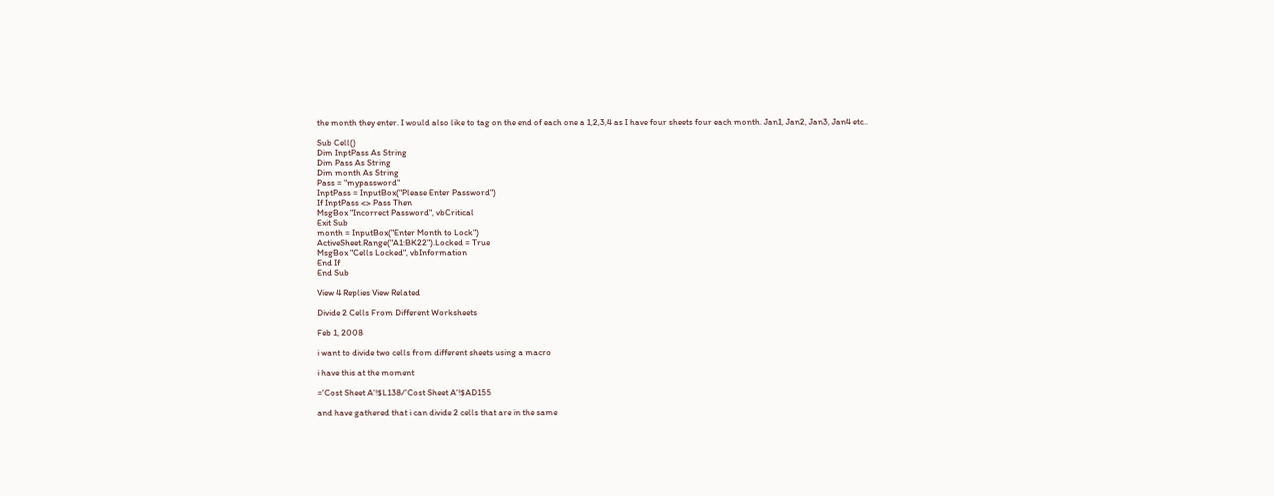the month they enter. I would also like to tag on the end of each one a 1,2,3,4 as I have four sheets four each month. Jan1, Jan2, Jan3, Jan4 etc..

Sub Cell()
Dim InptPass As String
Dim Pass As String
Dim month As String
Pass = "mypassword"
InptPass = InputBox("Please Enter Password")
If InptPass <> Pass Then
MsgBox "Incorrect Password", vbCritical
Exit Sub
month = InputBox("Enter Month to Lock")
ActiveSheet.Range("A1:BK22").Locked = True
MsgBox "Cells Locked", vbInformation
End If
End Sub

View 4 Replies View Related

Divide 2 Cells From Different Worksheets

Feb 1, 2008

i want to divide two cells from different sheets using a macro

i have this at the moment

='Cost Sheet A'!$L138/'Cost Sheet A'!$AD155

and have gathered that i can divide 2 cells that are in the same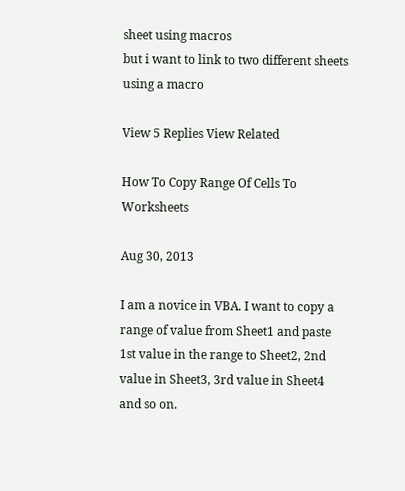sheet using macros
but i want to link to two different sheets using a macro

View 5 Replies View Related

How To Copy Range Of Cells To Worksheets

Aug 30, 2013

I am a novice in VBA. I want to copy a range of value from Sheet1 and paste 1st value in the range to Sheet2, 2nd value in Sheet3, 3rd value in Sheet4 and so on.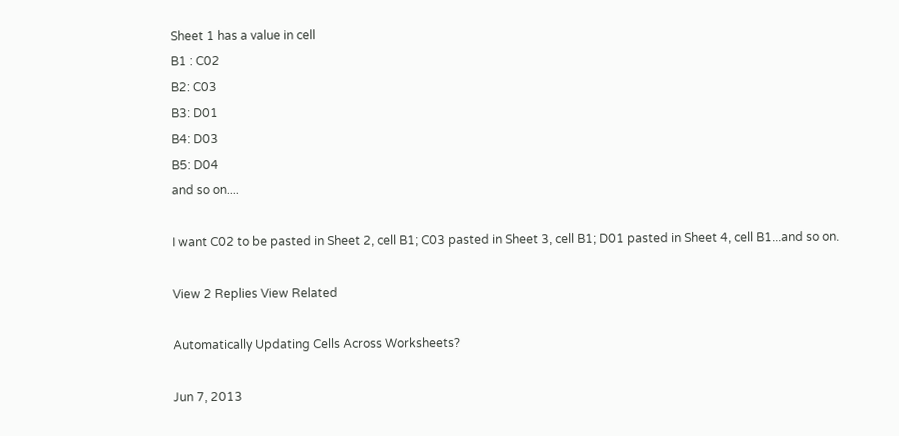Sheet 1 has a value in cell
B1 : C02
B2: C03
B3: D01
B4: D03
B5: D04
and so on....

I want C02 to be pasted in Sheet 2, cell B1; C03 pasted in Sheet 3, cell B1; D01 pasted in Sheet 4, cell B1...and so on.

View 2 Replies View Related

Automatically Updating Cells Across Worksheets?

Jun 7, 2013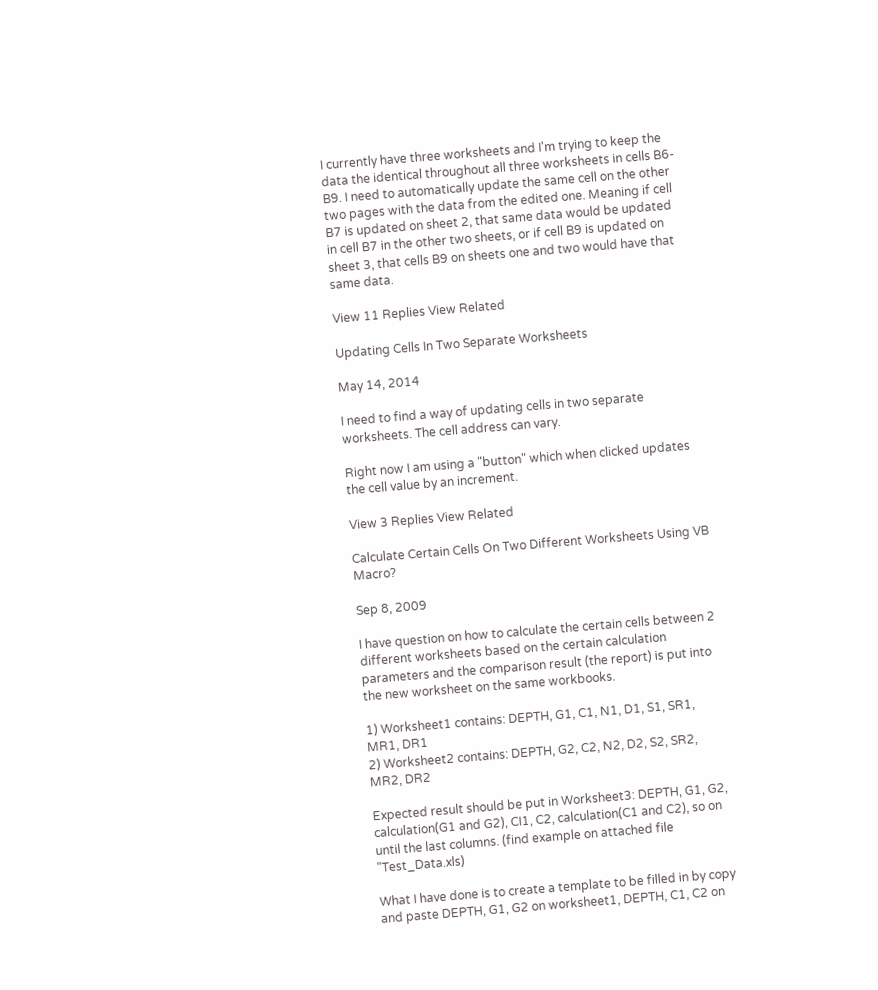I currently have three worksheets and I'm trying to keep the data the identical throughout all three worksheets in cells B6-B9. I need to automatically update the same cell on the other two pages with the data from the edited one. Meaning if cell B7 is updated on sheet 2, that same data would be updated in cell B7 in the other two sheets, or if cell B9 is updated on sheet 3, that cells B9 on sheets one and two would have that same data.

View 11 Replies View Related

Updating Cells In Two Separate Worksheets

May 14, 2014

I need to find a way of updating cells in two separate worksheets. The cell address can vary.

Right now I am using a "button" which when clicked updates the cell value by an increment.

View 3 Replies View Related

Calculate Certain Cells On Two Different Worksheets Using VB Macro?

Sep 8, 2009

I have question on how to calculate the certain cells between 2 different worksheets based on the certain calculation parameters and the comparison result (the report) is put into the new worksheet on the same workbooks.

1) Worksheet1 contains: DEPTH, G1, C1, N1, D1, S1, SR1, MR1, DR1
2) Worksheet2 contains: DEPTH, G2, C2, N2, D2, S2, SR2, MR2, DR2

Expected result should be put in Worksheet3: DEPTH, G1, G2, calculation(G1 and G2), CI1, C2, calculation(C1 and C2), so on until the last columns. (find example on attached file "Test_Data.xls)

What I have done is to create a template to be filled in by copy and paste DEPTH, G1, G2 on worksheet1, DEPTH, C1, C2 on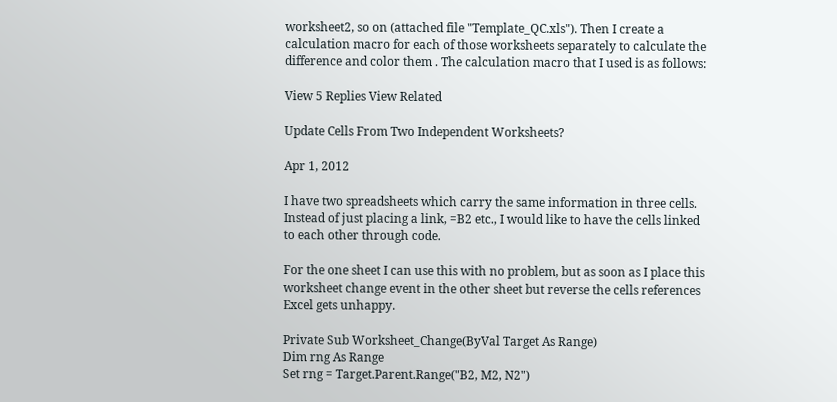worksheet2, so on (attached file "Template_QC.xls"). Then I create a calculation macro for each of those worksheets separately to calculate the difference and color them . The calculation macro that I used is as follows:

View 5 Replies View Related

Update Cells From Two Independent Worksheets?

Apr 1, 2012

I have two spreadsheets which carry the same information in three cells. Instead of just placing a link, =B2 etc., I would like to have the cells linked to each other through code.

For the one sheet I can use this with no problem, but as soon as I place this worksheet change event in the other sheet but reverse the cells references Excel gets unhappy.

Private Sub Worksheet_Change(ByVal Target As Range)
Dim rng As Range
Set rng = Target.Parent.Range("B2, M2, N2")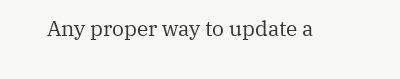Any proper way to update a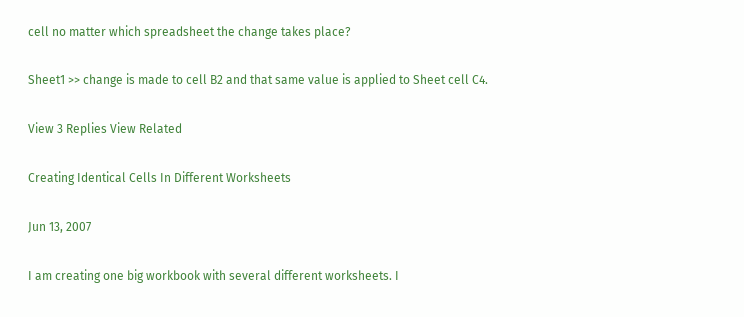cell no matter which spreadsheet the change takes place?

Sheet1 >> change is made to cell B2 and that same value is applied to Sheet cell C4.

View 3 Replies View Related

Creating Identical Cells In Different Worksheets

Jun 13, 2007

I am creating one big workbook with several different worksheets. I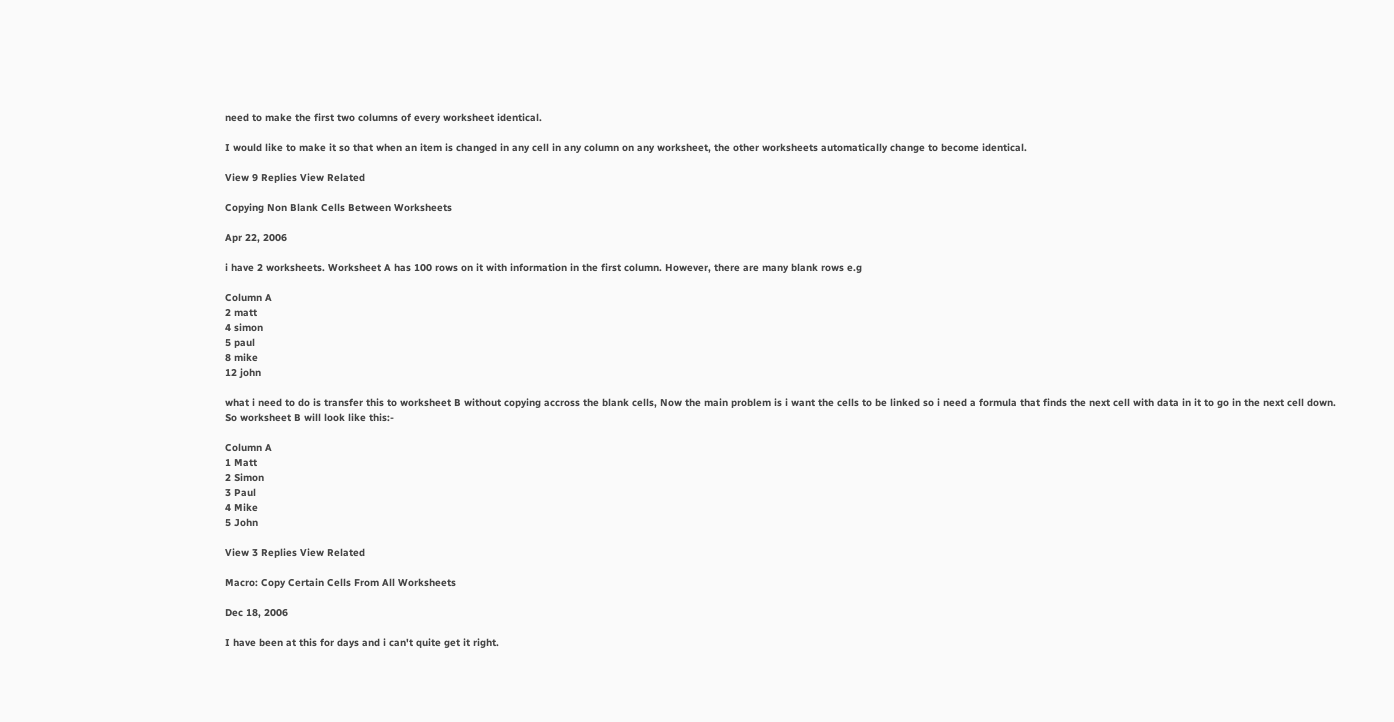need to make the first two columns of every worksheet identical.

I would like to make it so that when an item is changed in any cell in any column on any worksheet, the other worksheets automatically change to become identical.

View 9 Replies View Related

Copying Non Blank Cells Between Worksheets

Apr 22, 2006

i have 2 worksheets. Worksheet A has 100 rows on it with information in the first column. However, there are many blank rows e.g

Column A
2 matt
4 simon
5 paul
8 mike
12 john

what i need to do is transfer this to worksheet B without copying accross the blank cells, Now the main problem is i want the cells to be linked so i need a formula that finds the next cell with data in it to go in the next cell down. So worksheet B will look like this:-

Column A
1 Matt
2 Simon
3 Paul
4 Mike
5 John

View 3 Replies View Related

Macro: Copy Certain Cells From All Worksheets

Dec 18, 2006

I have been at this for days and i can't quite get it right.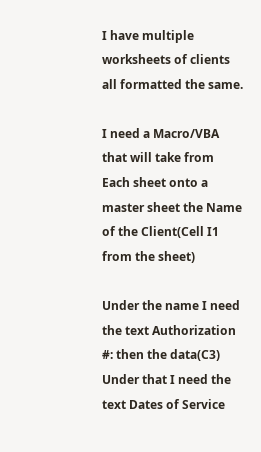I have multiple worksheets of clients all formatted the same.

I need a Macro/VBA that will take from Each sheet onto a master sheet the Name of the Client(Cell I1 from the sheet)

Under the name I need the text Authorization #: then the data(C3)
Under that I need the text Dates of Service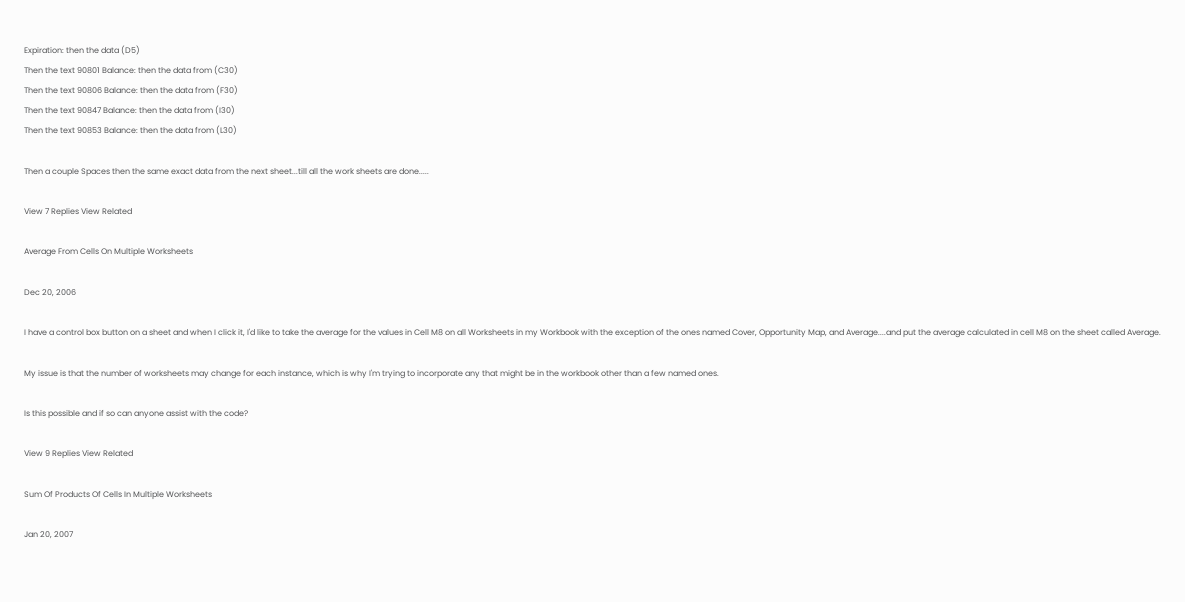Expiration: then the data (D5)
Then the text 90801 Balance: then the data from (C30)
Then the text 90806 Balance: then the data from (F30)
Then the text 90847 Balance: then the data from (I30)
Then the text 90853 Balance: then the data from (L30)

Then a couple Spaces then the same exact data from the next sheet...till all the work sheets are done.....

View 7 Replies View Related

Average From Cells On Multiple Worksheets

Dec 20, 2006

I have a control box button on a sheet and when I click it, I'd like to take the average for the values in Cell M8 on all Worksheets in my Workbook with the exception of the ones named Cover, Opportunity Map, and Average....and put the average calculated in cell M8 on the sheet called Average.

My issue is that the number of worksheets may change for each instance, which is why I'm trying to incorporate any that might be in the workbook other than a few named ones.

Is this possible and if so can anyone assist with the code?

View 9 Replies View Related

Sum Of Products Of Cells In Multiple Worksheets

Jan 20, 2007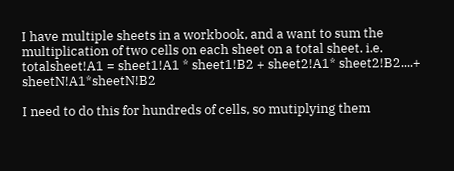I have multiple sheets in a workbook, and a want to sum the multiplication of two cells on each sheet on a total sheet. i.e. totalsheet!A1 = sheet1!A1 * sheet1!B2 + sheet2!A1* sheet2!B2....+ sheetN!A1*sheetN!B2

I need to do this for hundreds of cells, so mutiplying them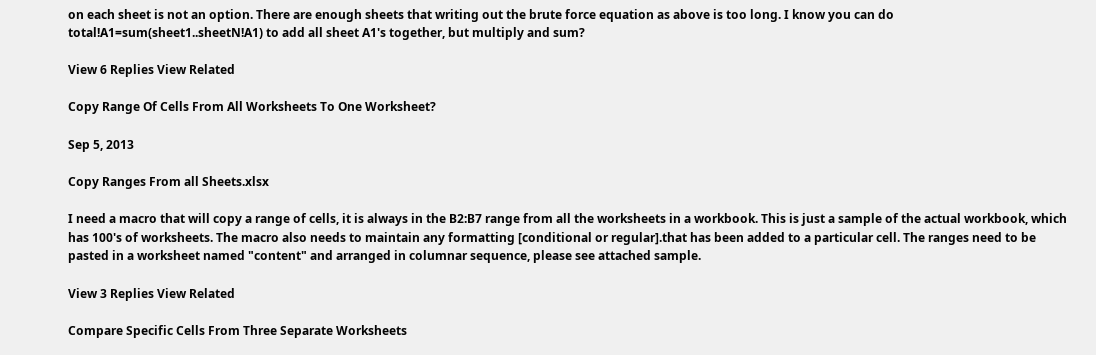on each sheet is not an option. There are enough sheets that writing out the brute force equation as above is too long. I know you can do total!A1=sum(sheet1..sheetN!A1) to add all sheet A1's together, but multiply and sum?

View 6 Replies View Related

Copy Range Of Cells From All Worksheets To One Worksheet?

Sep 5, 2013

Copy Ranges From all Sheets.xlsx

I need a macro that will copy a range of cells, it is always in the B2:B7 range from all the worksheets in a workbook. This is just a sample of the actual workbook, which has 100's of worksheets. The macro also needs to maintain any formatting [conditional or regular].that has been added to a particular cell. The ranges need to be pasted in a worksheet named "content" and arranged in columnar sequence, please see attached sample.

View 3 Replies View Related

Compare Specific Cells From Three Separate Worksheets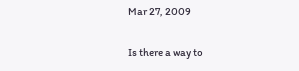Mar 27, 2009

Is there a way to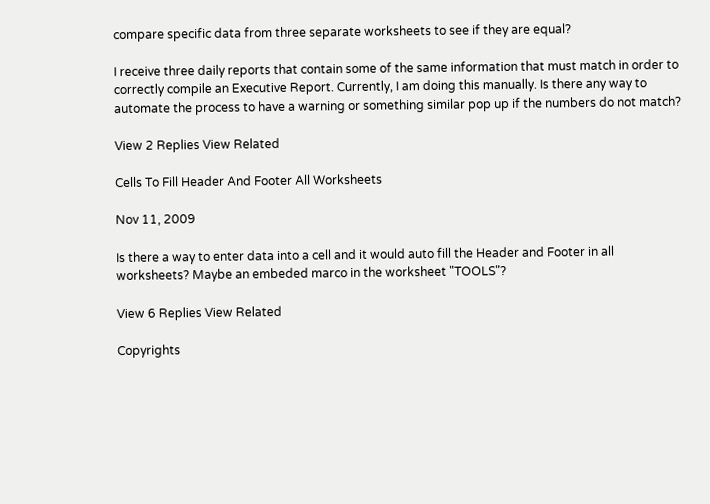compare specific data from three separate worksheets to see if they are equal?

I receive three daily reports that contain some of the same information that must match in order to correctly compile an Executive Report. Currently, I am doing this manually. Is there any way to automate the process to have a warning or something similar pop up if the numbers do not match?

View 2 Replies View Related

Cells To Fill Header And Footer All Worksheets

Nov 11, 2009

Is there a way to enter data into a cell and it would auto fill the Header and Footer in all worksheets? Maybe an embeded marco in the worksheet "TOOLS"?

View 6 Replies View Related

Copyrights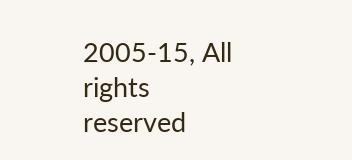2005-15, All rights reserved